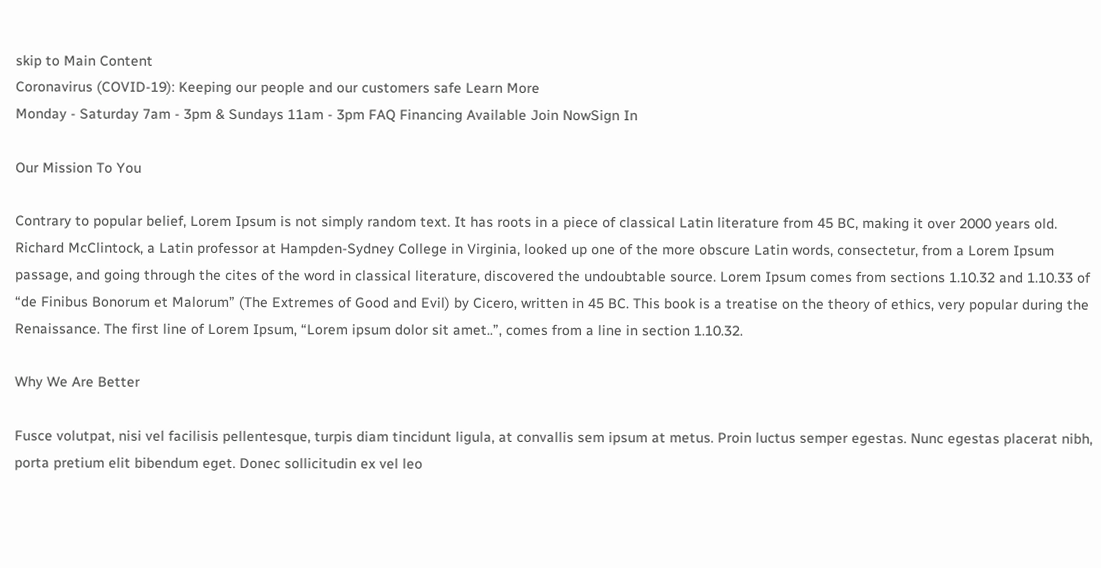skip to Main Content
Coronavirus (COVID-19): Keeping our people and our customers safe Learn More
Monday - Saturday 7am - 3pm & Sundays 11am - 3pm FAQ Financing Available Join NowSign In

Our Mission To You

Contrary to popular belief, Lorem Ipsum is not simply random text. It has roots in a piece of classical Latin literature from 45 BC, making it over 2000 years old. Richard McClintock, a Latin professor at Hampden-Sydney College in Virginia, looked up one of the more obscure Latin words, consectetur, from a Lorem Ipsum passage, and going through the cites of the word in classical literature, discovered the undoubtable source. Lorem Ipsum comes from sections 1.10.32 and 1.10.33 of “de Finibus Bonorum et Malorum” (The Extremes of Good and Evil) by Cicero, written in 45 BC. This book is a treatise on the theory of ethics, very popular during the Renaissance. The first line of Lorem Ipsum, “Lorem ipsum dolor sit amet..”, comes from a line in section 1.10.32.

Why We Are Better

Fusce volutpat, nisi vel facilisis pellentesque, turpis diam tincidunt ligula, at convallis sem ipsum at metus. Proin luctus semper egestas. Nunc egestas placerat nibh, porta pretium elit bibendum eget. Donec sollicitudin ex vel leo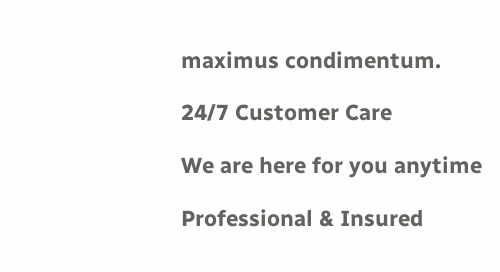maximus condimentum.

24/7 Customer Care

We are here for you anytime

Professional & Insured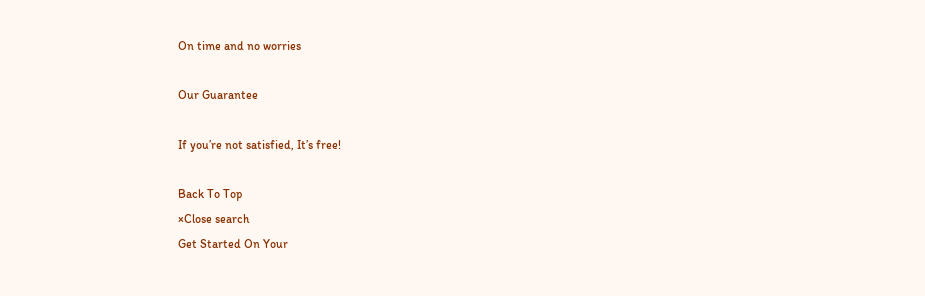On time and no worries

Our Guarantee

If you’re not satisfied, It’s free!

Back To Top
×Close search
Get Started On Your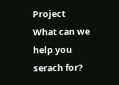Project
What can we help you serach for?